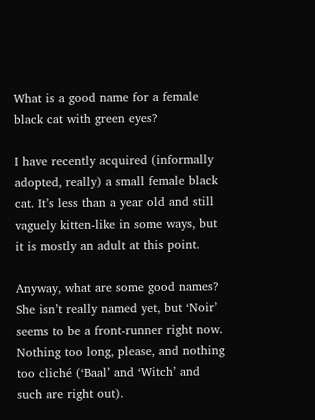What is a good name for a female black cat with green eyes?

I have recently acquired (informally adopted, really) a small female black cat. It’s less than a year old and still vaguely kitten-like in some ways, but it is mostly an adult at this point.

Anyway, what are some good names? She isn’t really named yet, but ‘Noir’ seems to be a front-runner right now. Nothing too long, please, and nothing too cliché (‘Baal’ and ‘Witch’ and such are right out).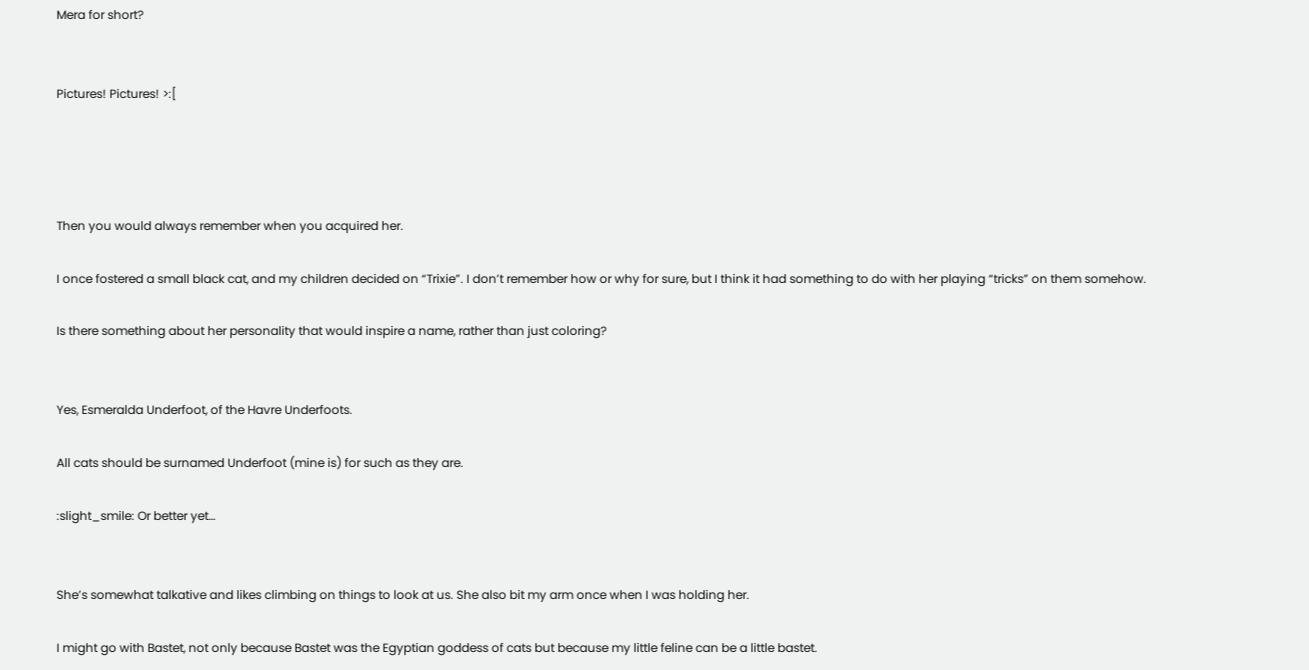Mera for short?


Pictures! Pictures! >:[




Then you would always remember when you acquired her.

I once fostered a small black cat, and my children decided on “Trixie”. I don’t remember how or why for sure, but I think it had something to do with her playing “tricks” on them somehow.

Is there something about her personality that would inspire a name, rather than just coloring?


Yes, Esmeralda Underfoot, of the Havre Underfoots.

All cats should be surnamed Underfoot (mine is) for such as they are.

:slight_smile: Or better yet…


She’s somewhat talkative and likes climbing on things to look at us. She also bit my arm once when I was holding her.

I might go with Bastet, not only because Bastet was the Egyptian goddess of cats but because my little feline can be a little bastet.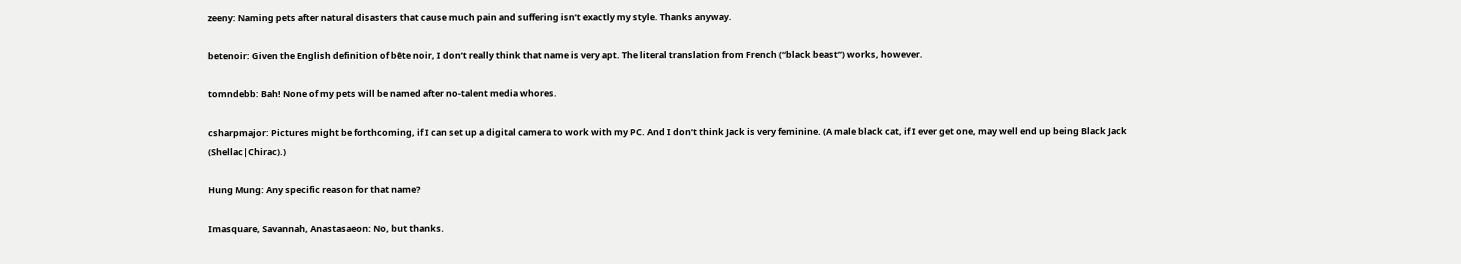zeeny: Naming pets after natural disasters that cause much pain and suffering isn’t exactly my style. Thanks anyway.

betenoir: Given the English definition of bête noir, I don’t really think that name is very apt. The literal translation from French (“black beast”) works, however.

tomndebb: Bah! None of my pets will be named after no-talent media whores.

csharpmajor: Pictures might be forthcoming, if I can set up a digital camera to work with my PC. And I don’t think Jack is very feminine. (A male black cat, if I ever get one, may well end up being Black Jack (Shellac|Chirac).)

Hung Mung: Any specific reason for that name?

Imasquare, Savannah, Anastasaeon: No, but thanks.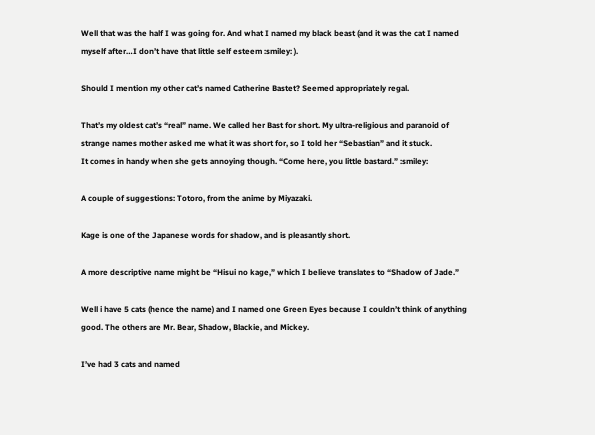Well that was the half I was going for. And what I named my black beast (and it was the cat I named myself after…I don’t have that little self esteem :smiley: ).

Should I mention my other cat’s named Catherine Bastet? Seemed appropriately regal.

That’s my oldest cat’s “real” name. We called her Bast for short. My ultra-religious and paranoid of strange names mother asked me what it was short for, so I told her “Sebastian” and it stuck.
It comes in handy when she gets annoying though. “Come here, you little bastard.” :smiley:

A couple of suggestions: Totoro, from the anime by Miyazaki.

Kage is one of the Japanese words for shadow, and is pleasantly short.

A more descriptive name might be “Hisui no kage,” which I believe translates to “Shadow of Jade.”

Well i have 5 cats (hence the name) and I named one Green Eyes because I couldn’t think of anything good. The others are Mr. Bear, Shadow, Blackie, and Mickey.

I’ve had 3 cats and named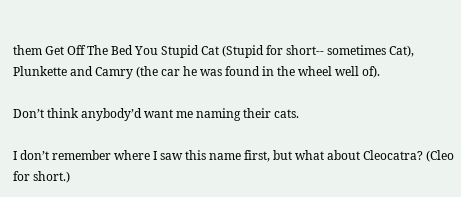them Get Off The Bed You Stupid Cat (Stupid for short-- sometimes Cat), Plunkette and Camry (the car he was found in the wheel well of).

Don’t think anybody’d want me naming their cats.

I don’t remember where I saw this name first, but what about Cleocatra? (Cleo for short.)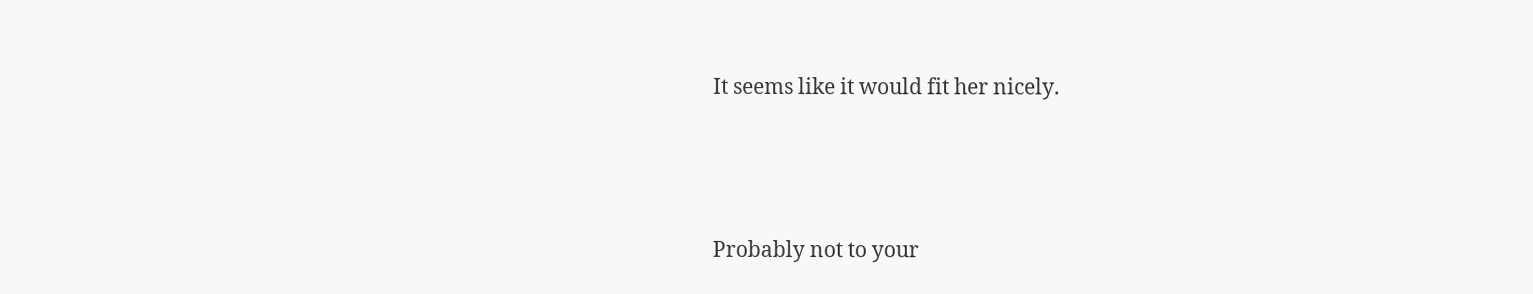It seems like it would fit her nicely.



Probably not to your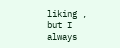liking , but I always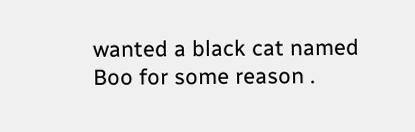wanted a black cat named Boo for some reason .